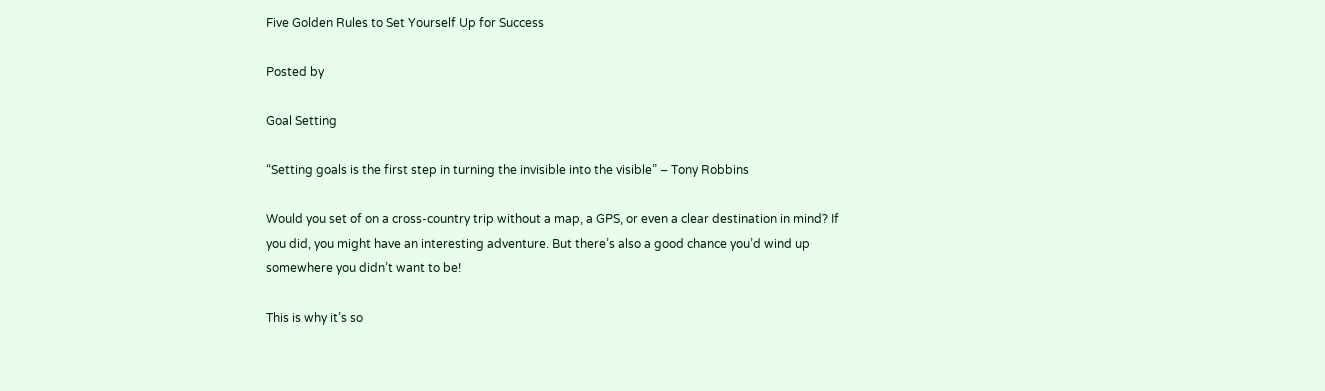Five Golden Rules to Set Yourself Up for Success

Posted by

Goal Setting

“Setting goals is the first step in turning the invisible into the visible” – Tony Robbins

Would you set of on a cross-country trip without a map, a GPS, or even a clear destination in mind? If you did, you might have an interesting adventure. But there’s also a good chance you’d wind up somewhere you didn’t want to be!

This is why it’s so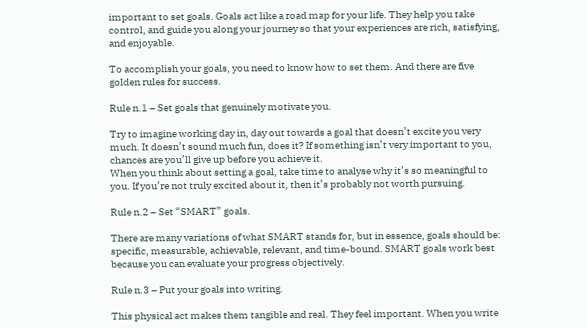important to set goals. Goals act like a road map for your life. They help you take control, and guide you along your journey so that your experiences are rich, satisfying, and enjoyable.

To accomplish your goals, you need to know how to set them. And there are five golden rules for success.

Rule n.1 – Set goals that genuinely motivate you.

Try to imagine working day in, day out towards a goal that doesn’t excite you very much. It doesn’t sound much fun, does it? If something isn’t very important to you, chances are you’ll give up before you achieve it.
When you think about setting a goal, take time to analyse why it’s so meaningful to you. If you’re not truly excited about it, then it’s probably not worth pursuing.

Rule n.2 – Set “SMART” goals.

There are many variations of what SMART stands for, but in essence, goals should be: specific, measurable, achievable, relevant, and time-bound. SMART goals work best because you can evaluate your progress objectively.

Rule n.3 – Put your goals into writing.

This physical act makes them tangible and real. They feel important. When you write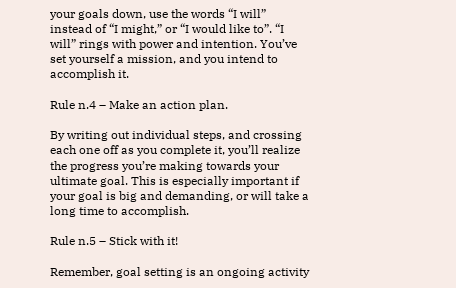your goals down, use the words “I will” instead of “I might,” or “I would like to”. “I will” rings with power and intention. You’ve set yourself a mission, and you intend to accomplish it.

Rule n.4 – Make an action plan.

By writing out individual steps, and crossing each one off as you complete it, you’ll realize the progress you’re making towards your ultimate goal. This is especially important if your goal is big and demanding, or will take a long time to accomplish.

Rule n.5 – Stick with it!

Remember, goal setting is an ongoing activity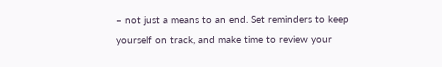– not just a means to an end. Set reminders to keep yourself on track, and make time to review your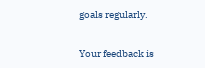goals regularly.


Your feedback is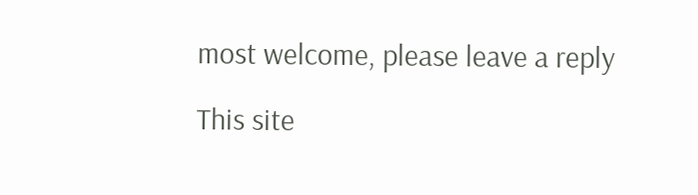most welcome, please leave a reply

This site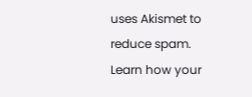uses Akismet to reduce spam. Learn how your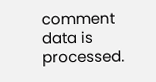comment data is processed.